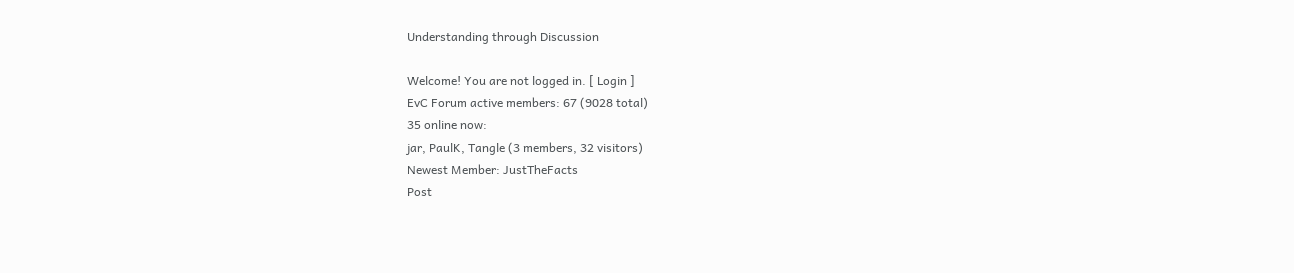Understanding through Discussion

Welcome! You are not logged in. [ Login ]
EvC Forum active members: 67 (9028 total)
35 online now:
jar, PaulK, Tangle (3 members, 32 visitors)
Newest Member: JustTheFacts
Post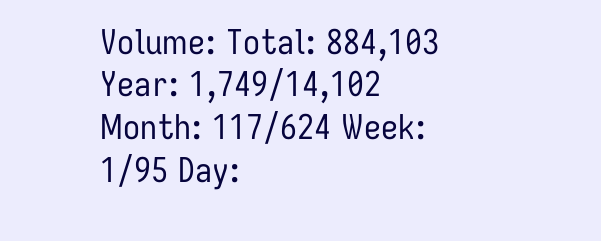Volume: Total: 884,103 Year: 1,749/14,102 Month: 117/624 Week: 1/95 Day: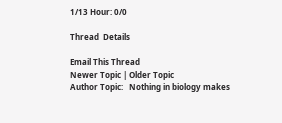1/13 Hour: 0/0

Thread  Details

Email This Thread
Newer Topic | Older Topic
Author Topic:   Nothing in biology makes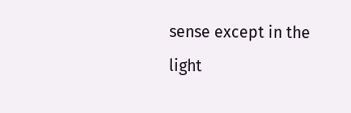sense except in the light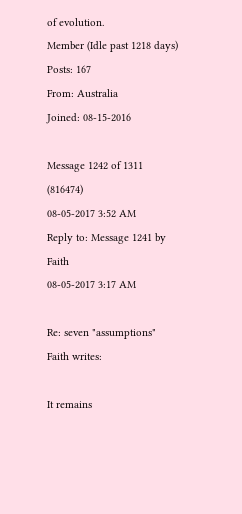of evolution.
Member (Idle past 1218 days)
Posts: 167
From: Australia
Joined: 08-15-2016

Message 1242 of 1311 (816474)
08-05-2017 3:52 AM
Reply to: Message 1241 by Faith
08-05-2017 3:17 AM

Re: seven "assumptions"
Faith writes:

It remains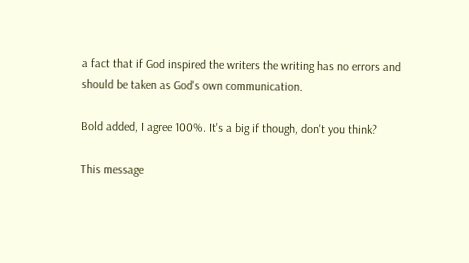a fact that if God inspired the writers the writing has no errors and should be taken as God's own communication.

Bold added, I agree 100%. It's a big if though, don't you think?

This message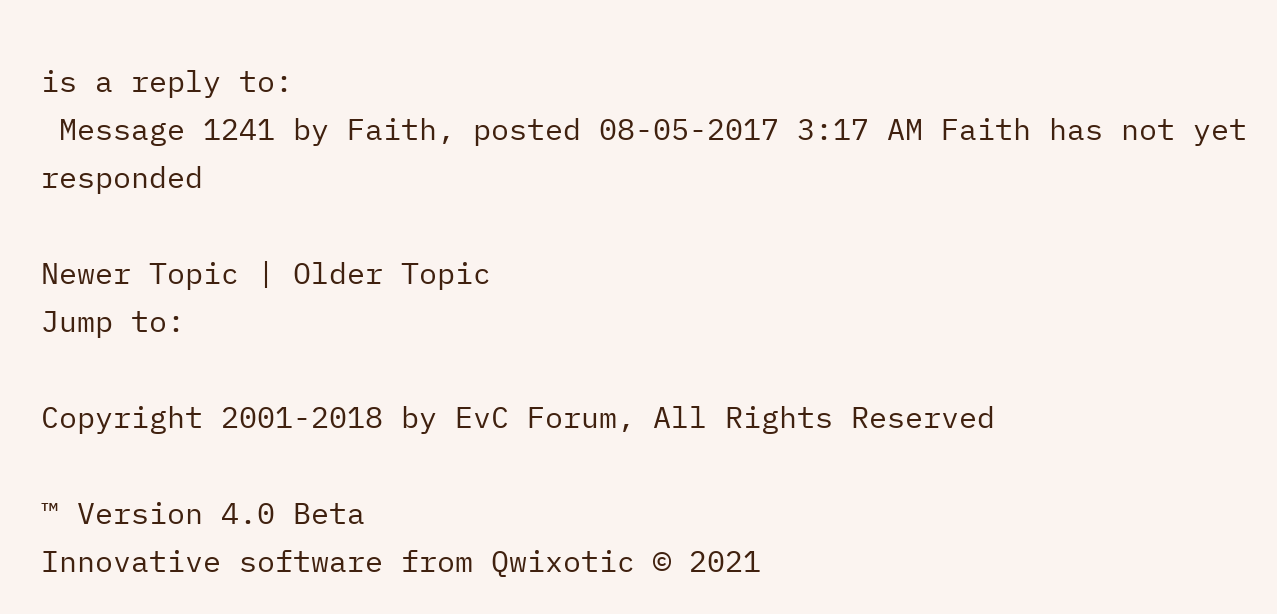is a reply to:
 Message 1241 by Faith, posted 08-05-2017 3:17 AM Faith has not yet responded

Newer Topic | Older Topic
Jump to:

Copyright 2001-2018 by EvC Forum, All Rights Reserved

™ Version 4.0 Beta
Innovative software from Qwixotic © 2021